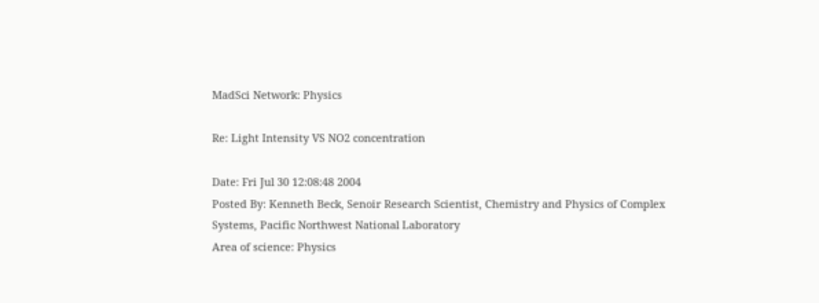MadSci Network: Physics

Re: Light Intensity VS NO2 concentration

Date: Fri Jul 30 12:08:48 2004
Posted By: Kenneth Beck, Senoir Research Scientist, Chemistry and Physics of Complex Systems, Pacific Northwest National Laboratory
Area of science: Physics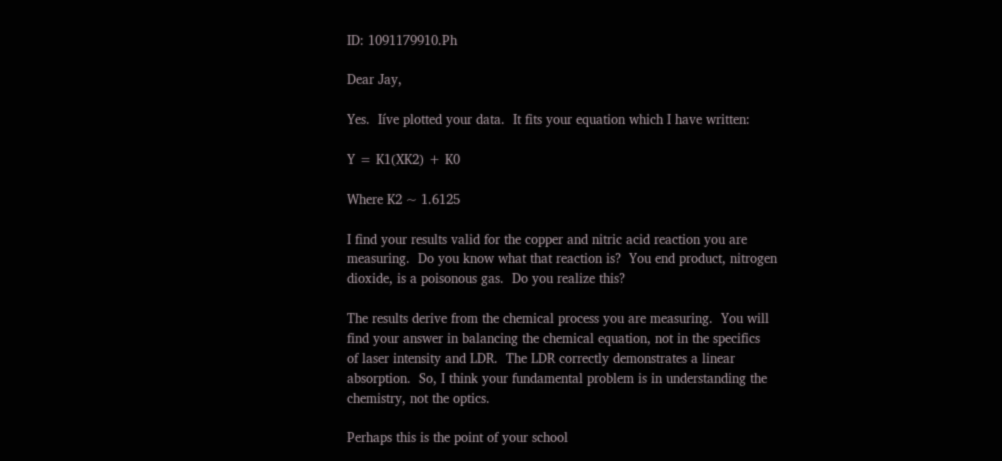ID: 1091179910.Ph

Dear Jay,

Yes.  Iíve plotted your data.  It fits your equation which I have written:

Y = K1(XK2) + K0

Where K2 ~ 1.6125

I find your results valid for the copper and nitric acid reaction you are
measuring.  Do you know what that reaction is?  You end product, nitrogen
dioxide, is a poisonous gas.  Do you realize this?

The results derive from the chemical process you are measuring.  You will
find your answer in balancing the chemical equation, not in the specifics
of laser intensity and LDR.  The LDR correctly demonstrates a linear
absorption.  So, I think your fundamental problem is in understanding the
chemistry, not the optics.

Perhaps this is the point of your school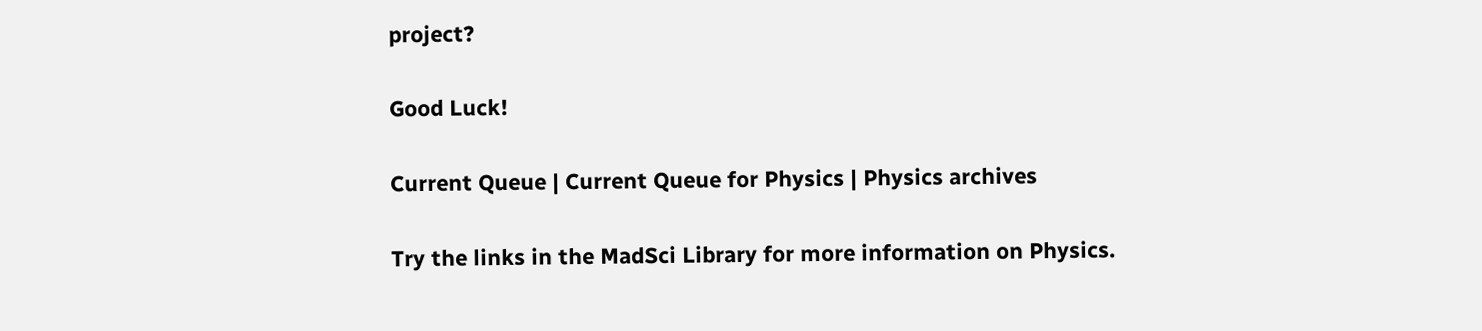project?

Good Luck!

Current Queue | Current Queue for Physics | Physics archives

Try the links in the MadSci Library for more information on Physics.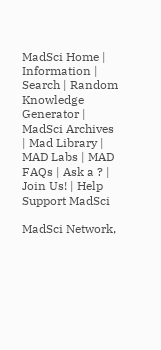MadSci Home | Information | Search | Random Knowledge Generator | MadSci Archives | Mad Library | MAD Labs | MAD FAQs | Ask a ? | Join Us! | Help Support MadSci

MadSci Network,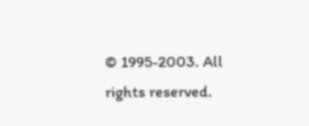© 1995-2003. All rights reserved.